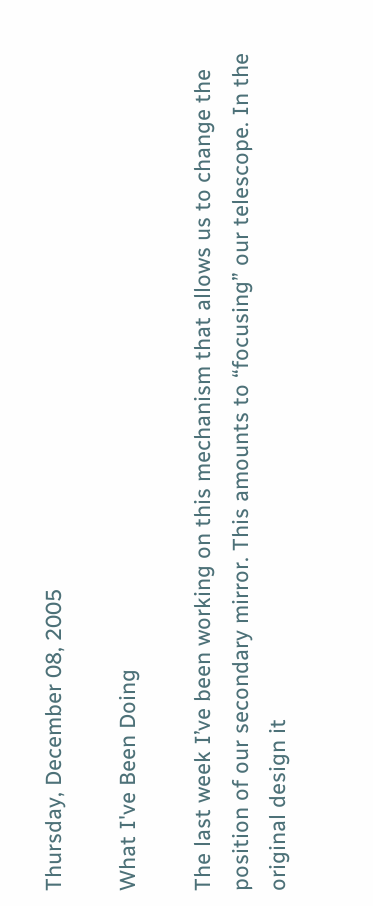Thursday, December 08, 2005

What I've Been Doing

The last week I’ve been working on this mechanism that allows us to change the position of our secondary mirror. This amounts to “focusing” our telescope. In the original design it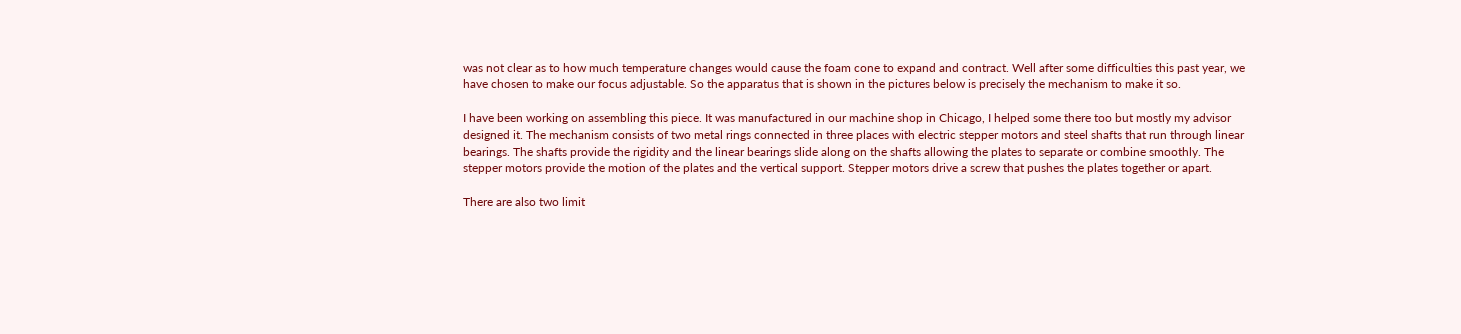was not clear as to how much temperature changes would cause the foam cone to expand and contract. Well after some difficulties this past year, we have chosen to make our focus adjustable. So the apparatus that is shown in the pictures below is precisely the mechanism to make it so.

I have been working on assembling this piece. It was manufactured in our machine shop in Chicago, I helped some there too but mostly my advisor designed it. The mechanism consists of two metal rings connected in three places with electric stepper motors and steel shafts that run through linear bearings. The shafts provide the rigidity and the linear bearings slide along on the shafts allowing the plates to separate or combine smoothly. The stepper motors provide the motion of the plates and the vertical support. Stepper motors drive a screw that pushes the plates together or apart.

There are also two limit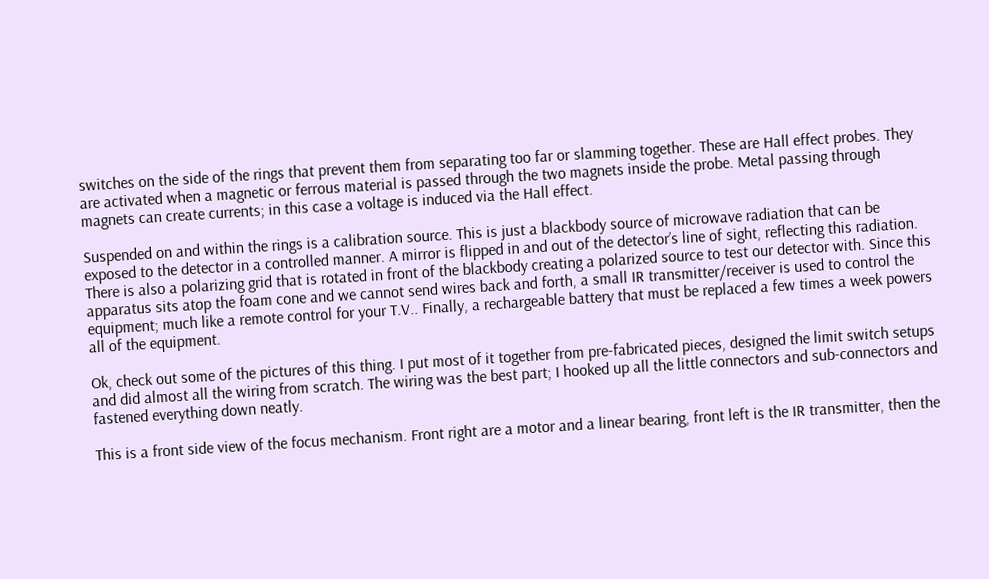switches on the side of the rings that prevent them from separating too far or slamming together. These are Hall effect probes. They are activated when a magnetic or ferrous material is passed through the two magnets inside the probe. Metal passing through magnets can create currents; in this case a voltage is induced via the Hall effect.

Suspended on and within the rings is a calibration source. This is just a blackbody source of microwave radiation that can be exposed to the detector in a controlled manner. A mirror is flipped in and out of the detector’s line of sight, reflecting this radiation. There is also a polarizing grid that is rotated in front of the blackbody creating a polarized source to test our detector with. Since this apparatus sits atop the foam cone and we cannot send wires back and forth, a small IR transmitter/receiver is used to control the equipment; much like a remote control for your T.V.. Finally, a rechargeable battery that must be replaced a few times a week powers all of the equipment.

Ok, check out some of the pictures of this thing. I put most of it together from pre-fabricated pieces, designed the limit switch setups and did almost all the wiring from scratch. The wiring was the best part; I hooked up all the little connectors and sub-connectors and fastened everything down neatly.

This is a front side view of the focus mechanism. Front right are a motor and a linear bearing, front left is the IR transmitter, then the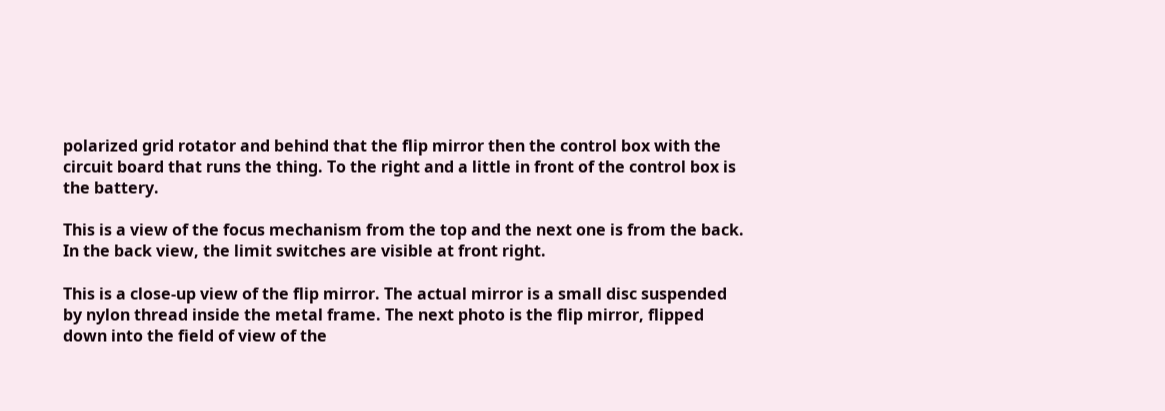polarized grid rotator and behind that the flip mirror then the control box with the circuit board that runs the thing. To the right and a little in front of the control box is the battery.

This is a view of the focus mechanism from the top and the next one is from the back. In the back view, the limit switches are visible at front right.

This is a close-up view of the flip mirror. The actual mirror is a small disc suspended by nylon thread inside the metal frame. The next photo is the flip mirror, flipped down into the field of view of the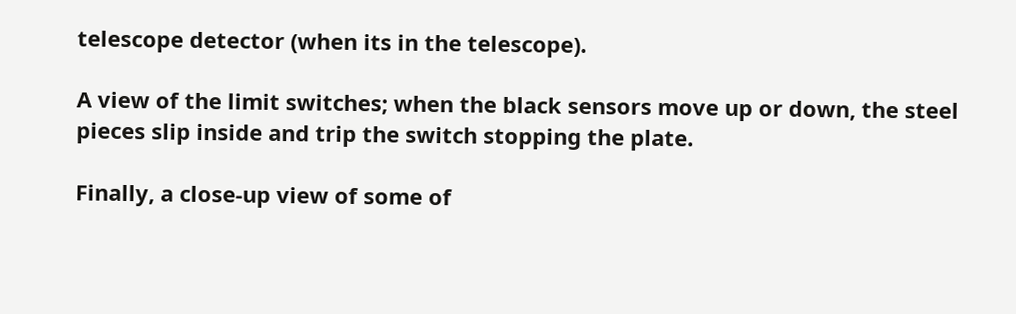telescope detector (when its in the telescope).

A view of the limit switches; when the black sensors move up or down, the steel pieces slip inside and trip the switch stopping the plate.

Finally, a close-up view of some of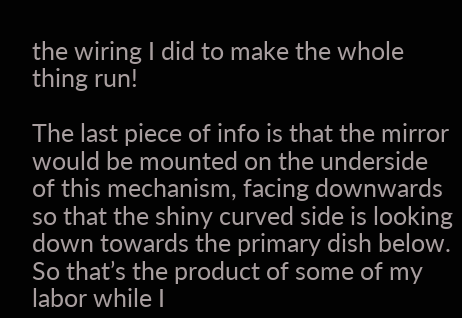the wiring I did to make the whole thing run!

The last piece of info is that the mirror would be mounted on the underside of this mechanism, facing downwards so that the shiny curved side is looking down towards the primary dish below. So that’s the product of some of my labor while I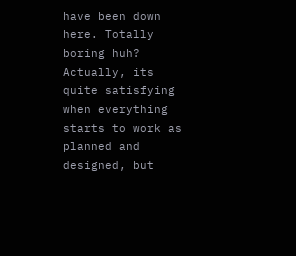have been down here. Totally boring huh? Actually, its quite satisfying when everything starts to work as planned and designed, but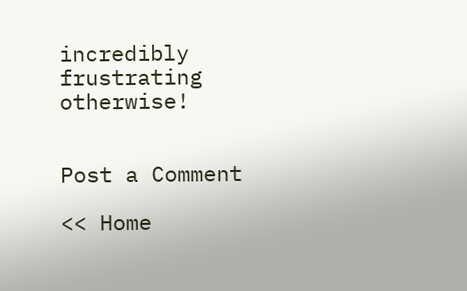incredibly frustrating otherwise!


Post a Comment

<< Home